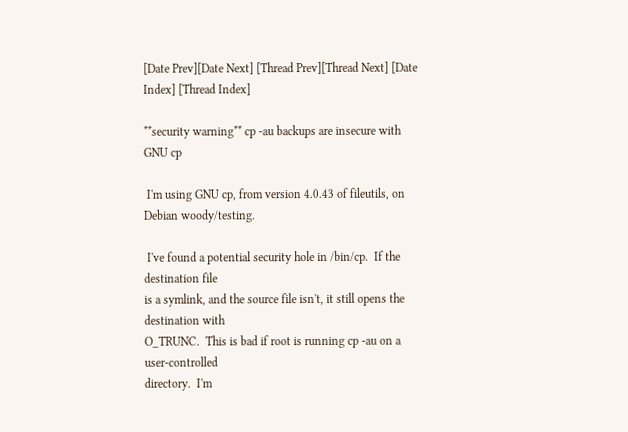[Date Prev][Date Next] [Thread Prev][Thread Next] [Date Index] [Thread Index]

**security warning** cp -au backups are insecure with GNU cp

 I'm using GNU cp, from version 4.0.43 of fileutils, on Debian woody/testing.

 I've found a potential security hole in /bin/cp.  If the destination file
is a symlink, and the source file isn't, it still opens the destination with
O_TRUNC.  This is bad if root is running cp -au on a user-controlled
directory.  I'm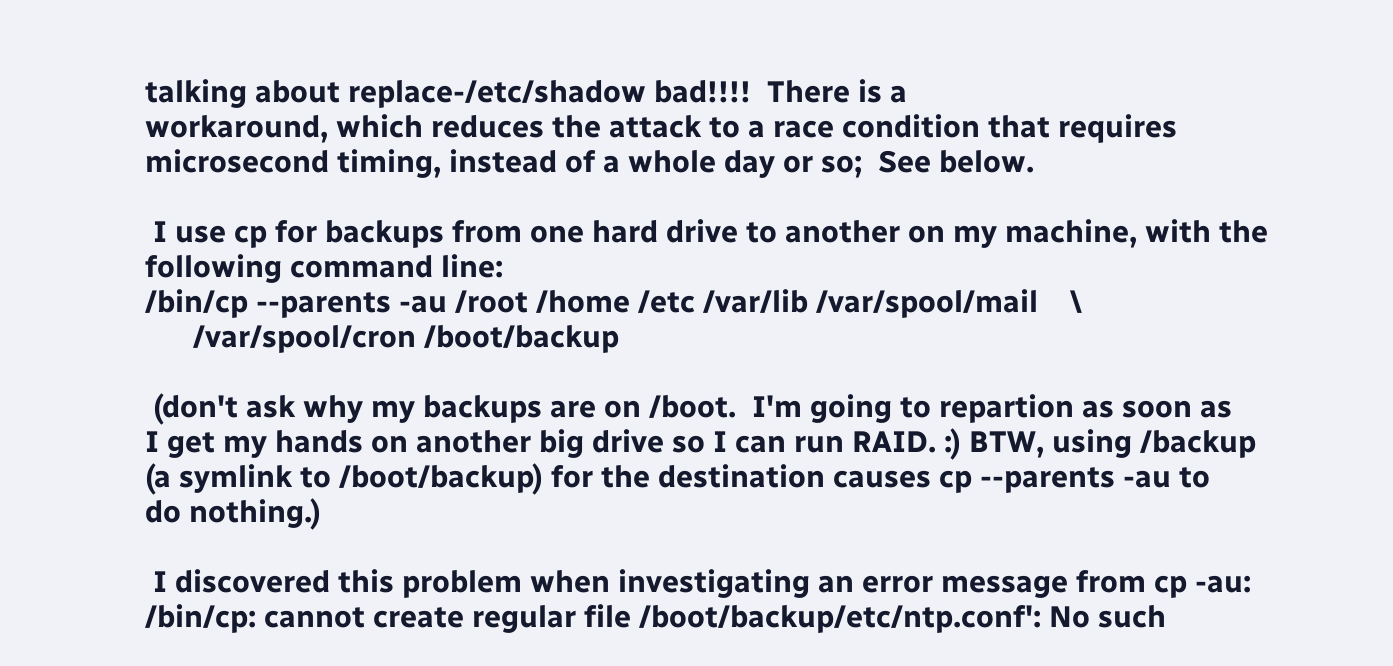talking about replace-/etc/shadow bad!!!!  There is a
workaround, which reduces the attack to a race condition that requires
microsecond timing, instead of a whole day or so;  See below.

 I use cp for backups from one hard drive to another on my machine, with the
following command line:
/bin/cp --parents -au /root /home /etc /var/lib /var/spool/mail    \
      /var/spool/cron /boot/backup

 (don't ask why my backups are on /boot.  I'm going to repartion as soon as
I get my hands on another big drive so I can run RAID. :) BTW, using /backup
(a symlink to /boot/backup) for the destination causes cp --parents -au to
do nothing.)

 I discovered this problem when investigating an error message from cp -au:
/bin/cp: cannot create regular file /boot/backup/etc/ntp.conf': No such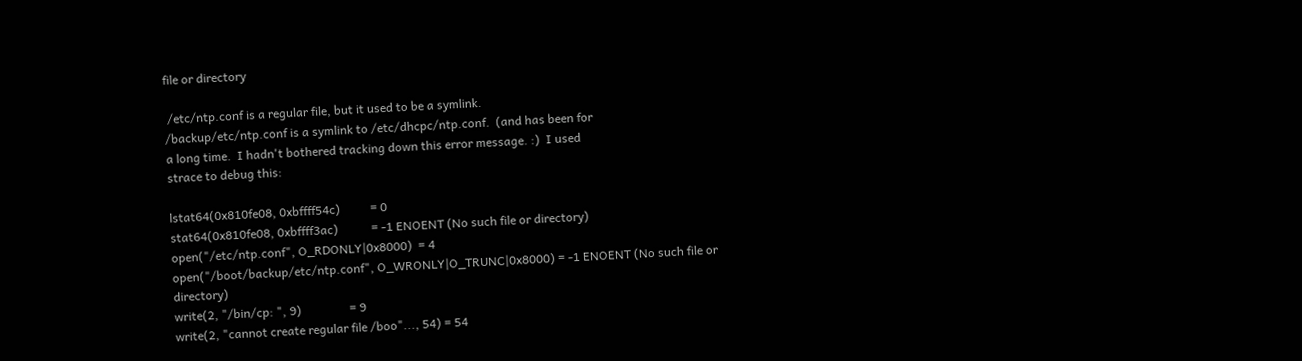file or directory

 /etc/ntp.conf is a regular file, but it used to be a symlink.
/backup/etc/ntp.conf is a symlink to /etc/dhcpc/ntp.conf.  (and has been for
a long time.  I hadn't bothered tracking down this error message. :)  I used
strace to debug this:

lstat64(0x810fe08, 0xbffff54c)          = 0
stat64(0x810fe08, 0xbffff3ac)           = -1 ENOENT (No such file or directory)
open("/etc/ntp.conf", O_RDONLY|0x8000)  = 4
open("/boot/backup/etc/ntp.conf", O_WRONLY|O_TRUNC|0x8000) = -1 ENOENT (No such file or directory)
write(2, "/bin/cp: ", 9)                = 9
write(2, "cannot create regular file /boo"..., 54) = 54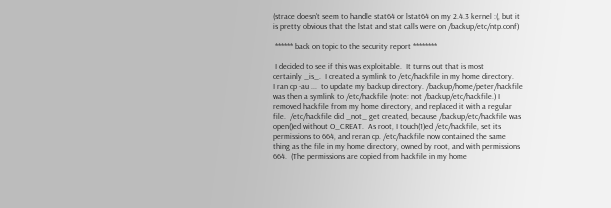(strace doesn't seem to handle stat64 or lstat64 on my 2.4.3 kernel :(, but it
is pretty obvious that the lstat and stat calls were on /backup/etc/ntp.conf)

 ****** back on topic to the security report ********

 I decided to see if this was exploitable.  It turns out that is most
certainly _is_.  I created a symlink to /etc/hackfile in my home directory.
I ran cp -au ...  to update my backup directory. /backup/home/peter/hackfile
was then a symlink to /etc/hackfile (note: not /backup/etc/hackfile.) I
removed hackfile from my home directory, and replaced it with a regular
file.  /etc/hackfile did _not_ get created, because /backup/etc/hackfile was
open()ed without O_CREAT.  As root, I touch(1)ed /etc/hackfile, set its
permissions to 664, and reran cp. /etc/hackfile now contained the same
thing as the file in my home directory, owned by root, and with permissions
664.  (The permissions are copied from hackfile in my home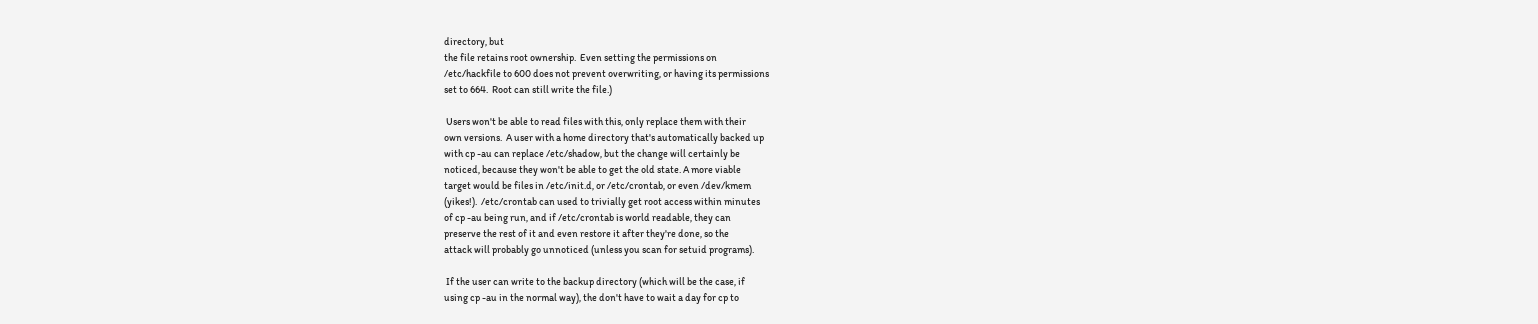directory, but
the file retains root ownership.  Even setting the permissions on
/etc/hackfile to 600 does not prevent overwriting, or having its permissions
set to 664.  Root can still write the file.)

 Users won't be able to read files with this, only replace them with their
own versions.  A user with a home directory that's automatically backed up
with cp -au can replace /etc/shadow, but the change will certainly be
noticed, because they won't be able to get the old state. A more viable
target would be files in /etc/init.d, or /etc/crontab, or even /dev/kmem
(yikes!).  /etc/crontab can used to trivially get root access within minutes
of cp -au being run, and if /etc/crontab is world readable, they can
preserve the rest of it and even restore it after they're done, so the
attack will probably go unnoticed (unless you scan for setuid programs).

 If the user can write to the backup directory (which will be the case, if
using cp -au in the normal way), the don't have to wait a day for cp to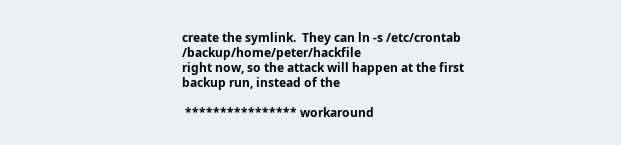create the symlink.  They can ln -s /etc/crontab /backup/home/peter/hackfile
right now, so the attack will happen at the first backup run, instead of the

 **************** workaround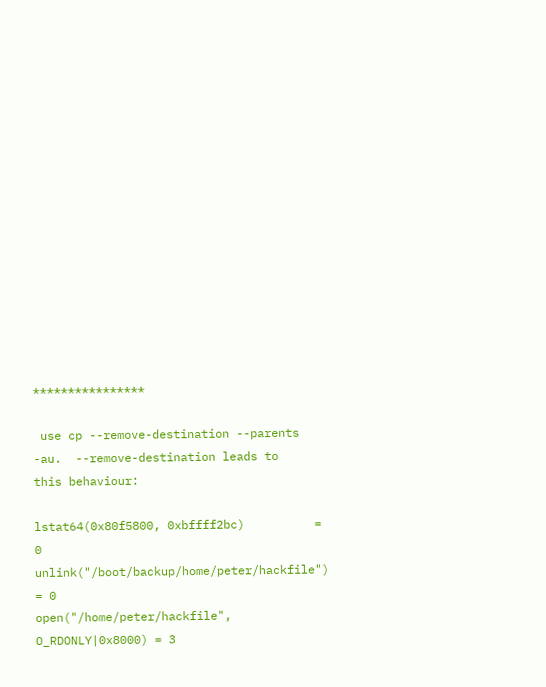****************

 use cp --remove-destination --parents -au.  --remove-destination leads to
this behaviour:

lstat64(0x80f5800, 0xbffff2bc)          = 0
unlink("/boot/backup/home/peter/hackfile") = 0
open("/home/peter/hackfile", O_RDONLY|0x8000) = 3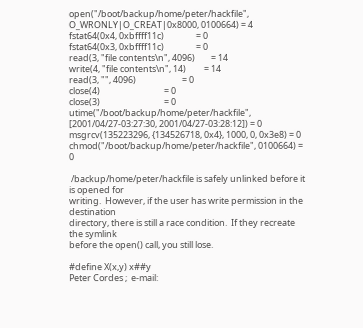open("/boot/backup/home/peter/hackfile", O_WRONLY|O_CREAT|0x8000, 0100664) = 4
fstat64(0x4, 0xbffff11c)                = 0
fstat64(0x3, 0xbffff11c)                = 0
read(3, "file contents\n", 4096)        = 14
write(4, "file contents\n", 14)         = 14
read(3, "", 4096)                       = 0
close(4)                                = 0
close(3)                                = 0
utime("/boot/backup/home/peter/hackfile", [2001/04/27-03:27:30, 2001/04/27-03:28:12]) = 0
msgrcv(135223296, {134526718, 0x4}, 1000, 0, 0x3e8) = 0
chmod("/boot/backup/home/peter/hackfile", 0100664) = 0

 /backup/home/peter/hackfile is safely unlinked before it is opened for
writing.  However, if the user has write permission in the destination
directory, there is still a race condition.  If they recreate the symlink
before the open() call, you still lose.

#define X(x,y) x##y
Peter Cordes ;  e-mail: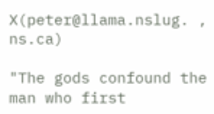X(peter@llama.nslug. , ns.ca)

"The gods confound the man who first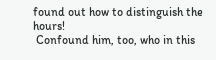found out how to distinguish the hours!
 Confound him, too, who in this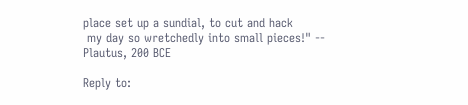place set up a sundial, to cut and hack
 my day so wretchedly into small pieces!" -- Plautus, 200 BCE

Reply to: